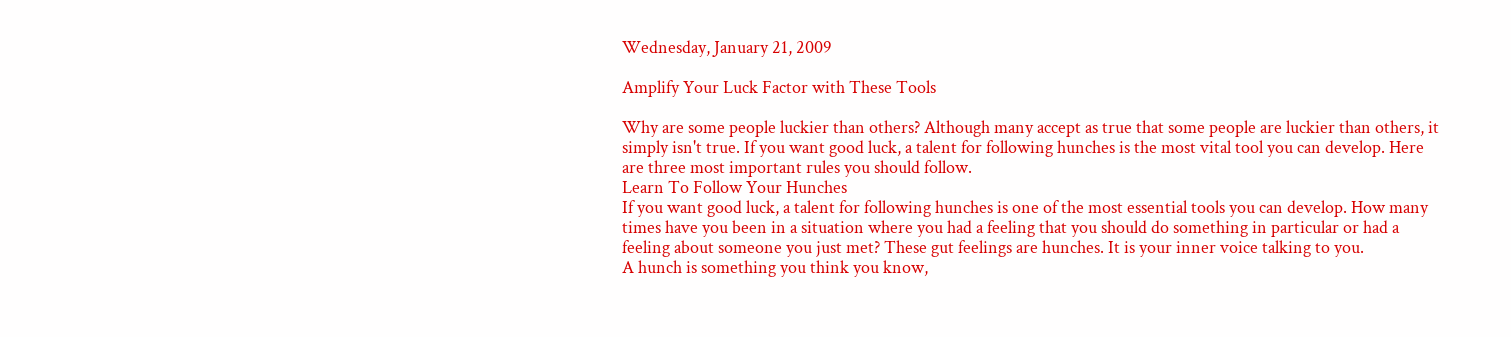Wednesday, January 21, 2009

Amplify Your Luck Factor with These Tools

Why are some people luckier than others? Although many accept as true that some people are luckier than others, it simply isn't true. If you want good luck, a talent for following hunches is the most vital tool you can develop. Here are three most important rules you should follow.
Learn To Follow Your Hunches
If you want good luck, a talent for following hunches is one of the most essential tools you can develop. How many times have you been in a situation where you had a feeling that you should do something in particular or had a feeling about someone you just met? These gut feelings are hunches. It is your inner voice talking to you.
A hunch is something you think you know,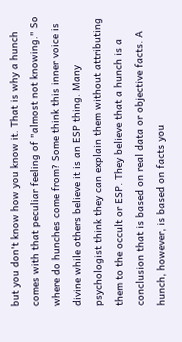but you don't know how you know it. That is why a hunch comes with that peculiar feeling of "almost not knowing." So where do hunches come from? Some think this inner voice is divine while others believe it is an ESP thing. Many psychologist think they can explain them without attributing them to the occult or ESP. They believe that a hunch is a conclusion that is based on real data or objective facts. A hunch, however, is based on facts you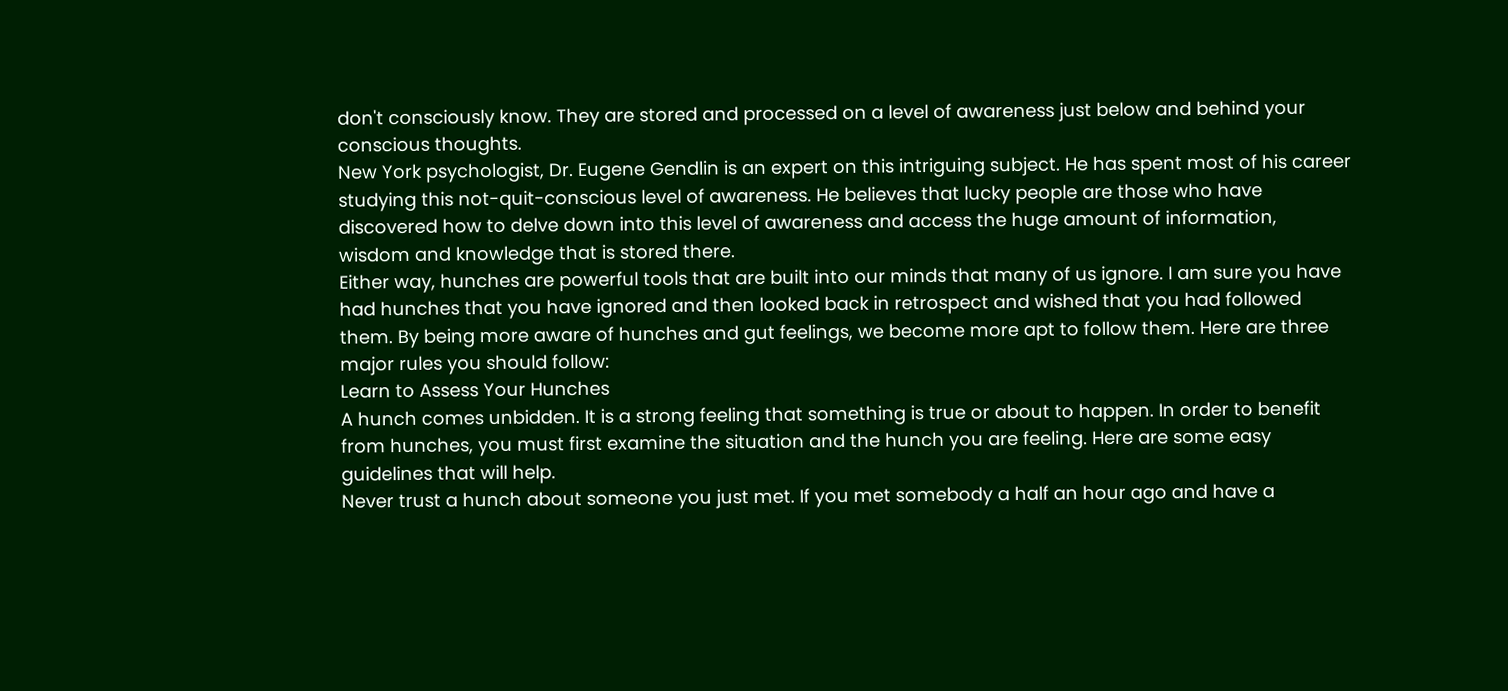don't consciously know. They are stored and processed on a level of awareness just below and behind your conscious thoughts.
New York psychologist, Dr. Eugene Gendlin is an expert on this intriguing subject. He has spent most of his career studying this not-quit-conscious level of awareness. He believes that lucky people are those who have discovered how to delve down into this level of awareness and access the huge amount of information, wisdom and knowledge that is stored there.
Either way, hunches are powerful tools that are built into our minds that many of us ignore. I am sure you have had hunches that you have ignored and then looked back in retrospect and wished that you had followed them. By being more aware of hunches and gut feelings, we become more apt to follow them. Here are three major rules you should follow:
Learn to Assess Your Hunches
A hunch comes unbidden. It is a strong feeling that something is true or about to happen. In order to benefit from hunches, you must first examine the situation and the hunch you are feeling. Here are some easy guidelines that will help.
Never trust a hunch about someone you just met. If you met somebody a half an hour ago and have a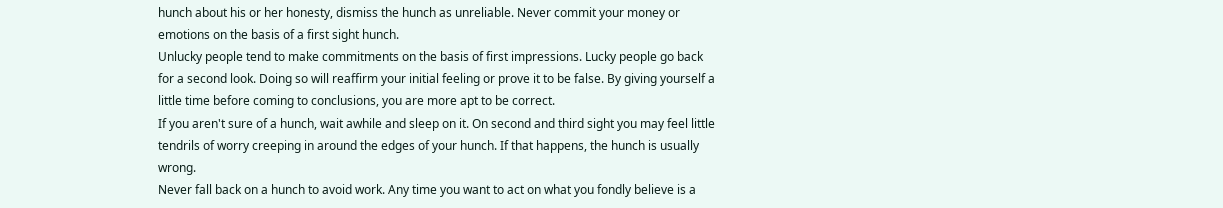hunch about his or her honesty, dismiss the hunch as unreliable. Never commit your money or emotions on the basis of a first sight hunch.
Unlucky people tend to make commitments on the basis of first impressions. Lucky people go back for a second look. Doing so will reaffirm your initial feeling or prove it to be false. By giving yourself a little time before coming to conclusions, you are more apt to be correct.
If you aren't sure of a hunch, wait awhile and sleep on it. On second and third sight you may feel little tendrils of worry creeping in around the edges of your hunch. If that happens, the hunch is usually wrong.
Never fall back on a hunch to avoid work. Any time you want to act on what you fondly believe is a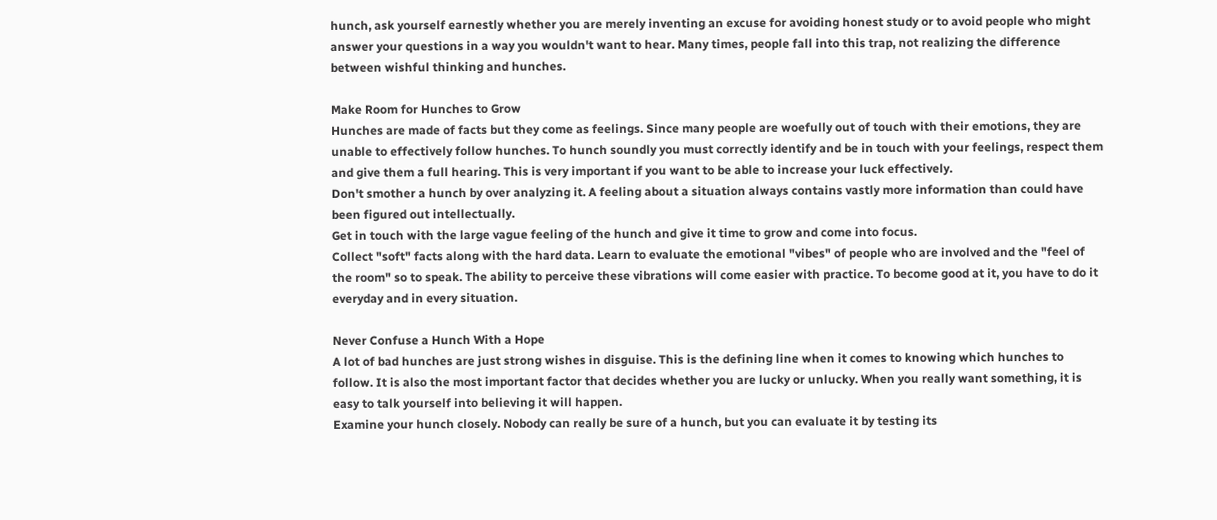hunch, ask yourself earnestly whether you are merely inventing an excuse for avoiding honest study or to avoid people who might answer your questions in a way you wouldn't want to hear. Many times, people fall into this trap, not realizing the difference between wishful thinking and hunches.

Make Room for Hunches to Grow
Hunches are made of facts but they come as feelings. Since many people are woefully out of touch with their emotions, they are unable to effectively follow hunches. To hunch soundly you must correctly identify and be in touch with your feelings, respect them and give them a full hearing. This is very important if you want to be able to increase your luck effectively.
Don't smother a hunch by over analyzing it. A feeling about a situation always contains vastly more information than could have been figured out intellectually.
Get in touch with the large vague feeling of the hunch and give it time to grow and come into focus.
Collect "soft" facts along with the hard data. Learn to evaluate the emotional "vibes" of people who are involved and the "feel of the room" so to speak. The ability to perceive these vibrations will come easier with practice. To become good at it, you have to do it everyday and in every situation.

Never Confuse a Hunch With a Hope
A lot of bad hunches are just strong wishes in disguise. This is the defining line when it comes to knowing which hunches to follow. It is also the most important factor that decides whether you are lucky or unlucky. When you really want something, it is easy to talk yourself into believing it will happen.
Examine your hunch closely. Nobody can really be sure of a hunch, but you can evaluate it by testing its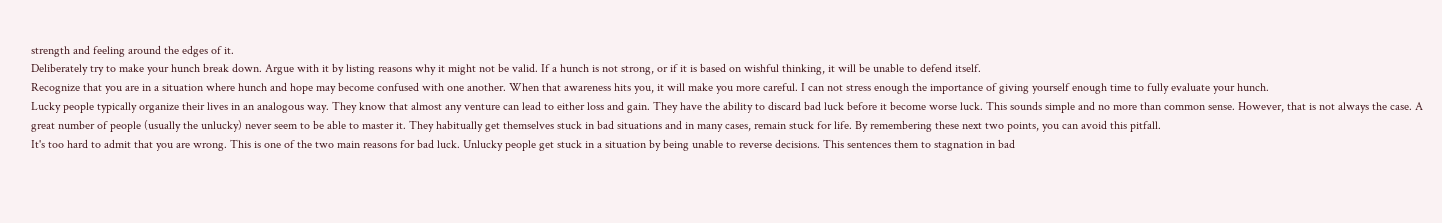strength and feeling around the edges of it.
Deliberately try to make your hunch break down. Argue with it by listing reasons why it might not be valid. If a hunch is not strong, or if it is based on wishful thinking, it will be unable to defend itself.
Recognize that you are in a situation where hunch and hope may become confused with one another. When that awareness hits you, it will make you more careful. I can not stress enough the importance of giving yourself enough time to fully evaluate your hunch.
Lucky people typically organize their lives in an analogous way. They know that almost any venture can lead to either loss and gain. They have the ability to discard bad luck before it become worse luck. This sounds simple and no more than common sense. However, that is not always the case. A great number of people (usually the unlucky) never seem to be able to master it. They habitually get themselves stuck in bad situations and in many cases, remain stuck for life. By remembering these next two points, you can avoid this pitfall.
It's too hard to admit that you are wrong. This is one of the two main reasons for bad luck. Unlucky people get stuck in a situation by being unable to reverse decisions. This sentences them to stagnation in bad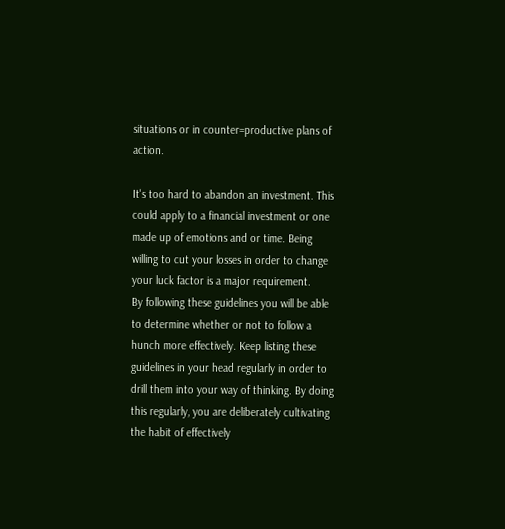situations or in counter=productive plans of action.

It's too hard to abandon an investment. This could apply to a financial investment or one made up of emotions and or time. Being willing to cut your losses in order to change your luck factor is a major requirement.
By following these guidelines you will be able to determine whether or not to follow a hunch more effectively. Keep listing these guidelines in your head regularly in order to drill them into your way of thinking. By doing this regularly, you are deliberately cultivating the habit of effectively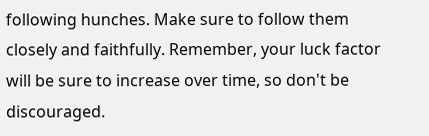following hunches. Make sure to follow them closely and faithfully. Remember, your luck factor will be sure to increase over time, so don't be discouraged.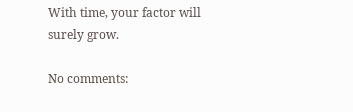With time, your factor will surely grow.

No comments: